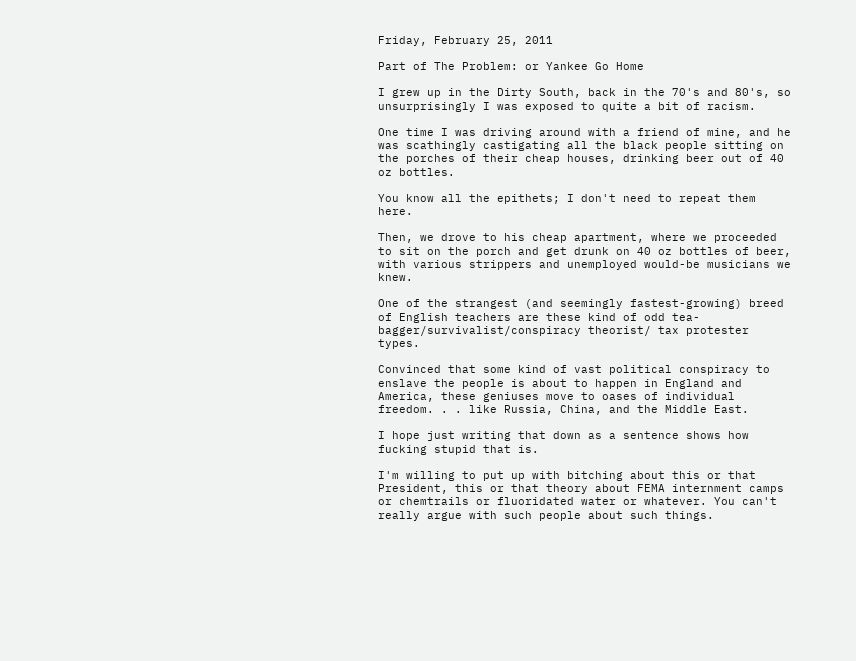Friday, February 25, 2011

Part of The Problem: or Yankee Go Home

I grew up in the Dirty South, back in the 70's and 80's, so unsurprisingly I was exposed to quite a bit of racism.

One time I was driving around with a friend of mine, and he was scathingly castigating all the black people sitting on the porches of their cheap houses, drinking beer out of 40 oz bottles.

You know all the epithets; I don't need to repeat them here.

Then, we drove to his cheap apartment, where we proceeded to sit on the porch and get drunk on 40 oz bottles of beer, with various strippers and unemployed would-be musicians we knew.

One of the strangest (and seemingly fastest-growing) breed of English teachers are these kind of odd tea-bagger/survivalist/conspiracy theorist/ tax protester types.

Convinced that some kind of vast political conspiracy to enslave the people is about to happen in England and America, these geniuses move to oases of individual freedom. . . like Russia, China, and the Middle East.

I hope just writing that down as a sentence shows how fucking stupid that is.

I'm willing to put up with bitching about this or that President, this or that theory about FEMA internment camps or chemtrails or fluoridated water or whatever. You can't really argue with such people about such things.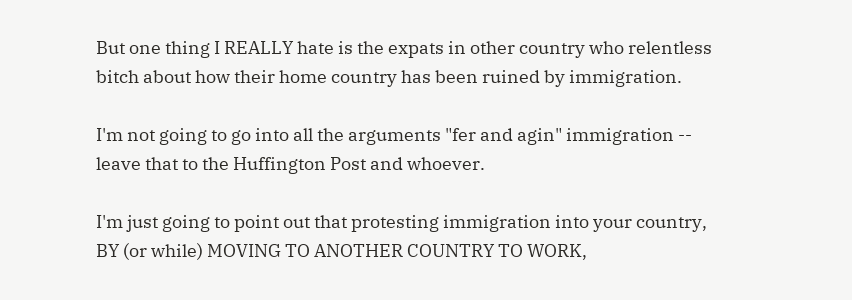But one thing I REALLY hate is the expats in other country who relentless bitch about how their home country has been ruined by immigration.

I'm not going to go into all the arguments "fer and agin" immigration -- leave that to the Huffington Post and whoever.

I'm just going to point out that protesting immigration into your country, BY (or while) MOVING TO ANOTHER COUNTRY TO WORK,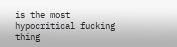is the most hypocritical fucking thing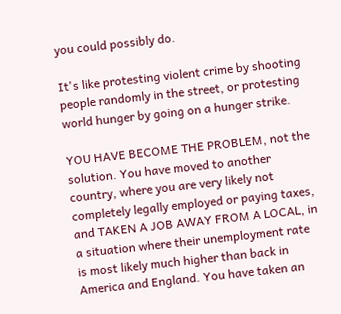you could possibly do.

It's like protesting violent crime by shooting people randomly in the street, or protesting world hunger by going on a hunger strike.

YOU HAVE BECOME THE PROBLEM, not the solution. You have moved to another country, where you are very likely not completely legally employed or paying taxes, and TAKEN A JOB AWAY FROM A LOCAL, in a situation where their unemployment rate is most likely much higher than back in America and England. You have taken an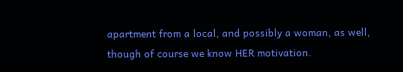apartment from a local, and possibly a woman, as well, though of course we know HER motivation.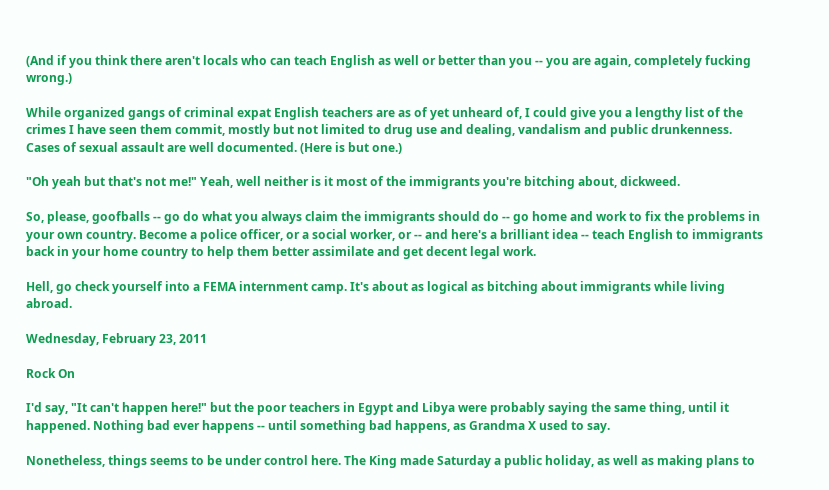(And if you think there aren't locals who can teach English as well or better than you -- you are again, completely fucking wrong.)

While organized gangs of criminal expat English teachers are as of yet unheard of, I could give you a lengthy list of the crimes I have seen them commit, mostly but not limited to drug use and dealing, vandalism and public drunkenness. Cases of sexual assault are well documented. (Here is but one.)

"Oh yeah but that's not me!" Yeah, well neither is it most of the immigrants you're bitching about, dickweed.

So, please, goofballs -- go do what you always claim the immigrants should do -- go home and work to fix the problems in your own country. Become a police officer, or a social worker, or -- and here's a brilliant idea -- teach English to immigrants back in your home country to help them better assimilate and get decent legal work.

Hell, go check yourself into a FEMA internment camp. It's about as logical as bitching about immigrants while living abroad.

Wednesday, February 23, 2011

Rock On

I'd say, "It can't happen here!" but the poor teachers in Egypt and Libya were probably saying the same thing, until it happened. Nothing bad ever happens -- until something bad happens, as Grandma X used to say.

Nonetheless, things seems to be under control here. The King made Saturday a public holiday, as well as making plans to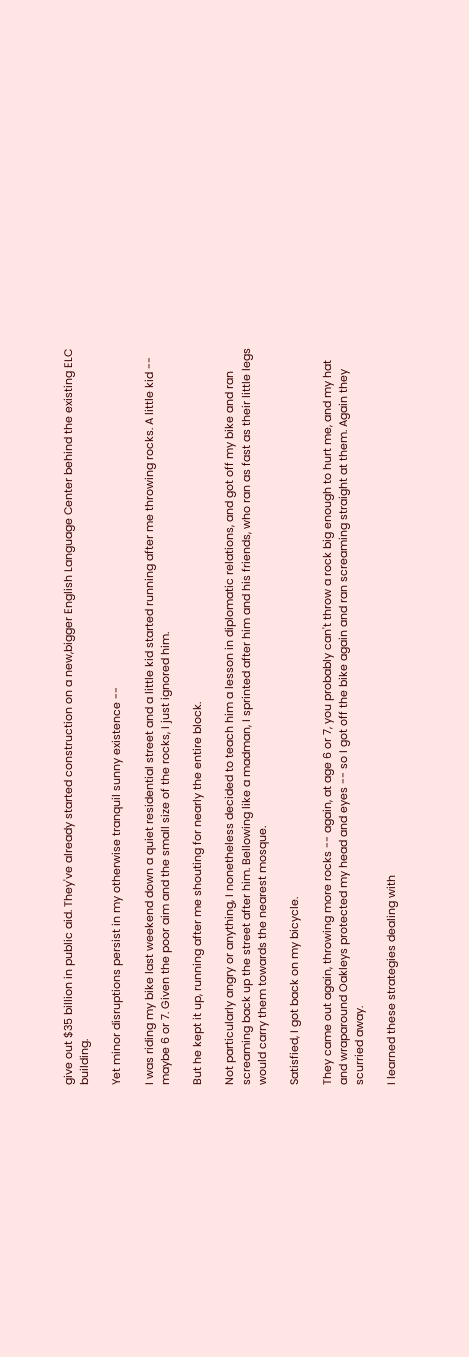give out $35 billion in public aid. They've already started construction on a new,bigger English Language Center behind the existing ELC building.

Yet minor disruptions persist in my otherwise tranquil sunny existence --

I was riding my bike last weekend down a quiet residential street and a little kid started running after me throwing rocks. A little kid -- maybe 6 or 7. Given the poor aim and the small size of the rocks, I just ignored him.

But he kept it up, running after me shouting for nearly the entire block.

Not particularly angry or anything, I nonetheless decided to teach him a lesson in diplomatic relations, and got off my bike and ran screaming back up the street after him. Bellowing like a madman, I sprinted after him and his friends, who ran as fast as their little legs would carry them towards the nearest mosque.

Satisfied, I got back on my bicycle.

They came out again, throwing more rocks -- again, at age 6 or 7, you probably can't throw a rock big enough to hurt me, and my hat and wraparound Oakleys protected my head and eyes -- so I got off the bike again and ran screaming straight at them. Again they scurried away.

I learned these strategies dealing with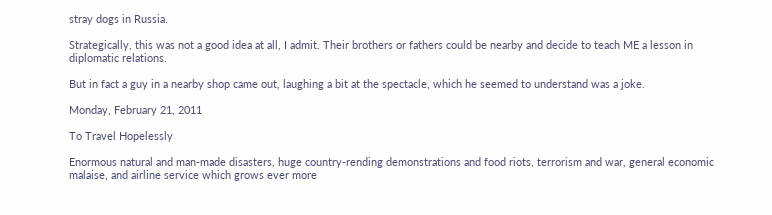stray dogs in Russia.

Strategically, this was not a good idea at all, I admit. Their brothers or fathers could be nearby and decide to teach ME a lesson in diplomatic relations.

But in fact a guy in a nearby shop came out, laughing a bit at the spectacle, which he seemed to understand was a joke.

Monday, February 21, 2011

To Travel Hopelessly

Enormous natural and man-made disasters, huge country-rending demonstrations and food riots, terrorism and war, general economic malaise, and airline service which grows ever more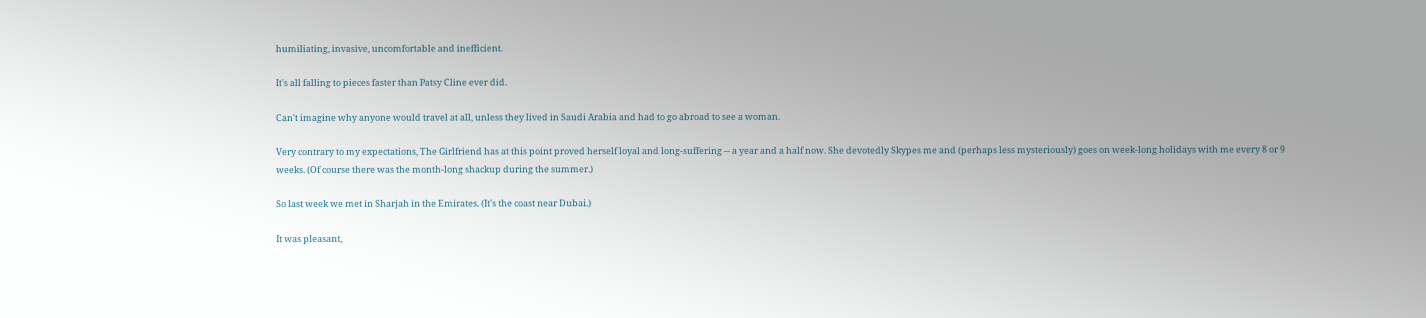humiliating, invasive, uncomfortable and inefficient.

It's all falling to pieces faster than Patsy Cline ever did.

Can't imagine why anyone would travel at all, unless they lived in Saudi Arabia and had to go abroad to see a woman.

Very contrary to my expectations, The Girlfriend has at this point proved herself loyal and long-suffering -- a year and a half now. She devotedly Skypes me and (perhaps less mysteriously) goes on week-long holidays with me every 8 or 9 weeks. (Of course there was the month-long shackup during the summer.)

So last week we met in Sharjah in the Emirates. (It's the coast near Dubai.)

It was pleasant,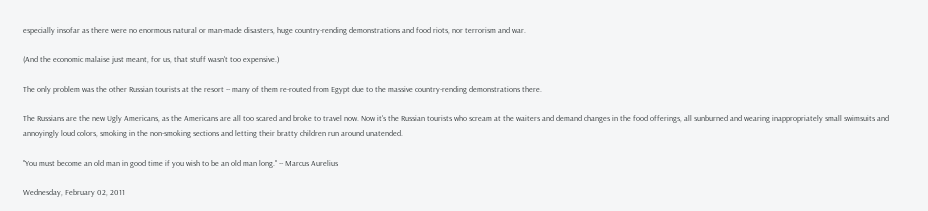especially insofar as there were no enormous natural or man-made disasters, huge country-rending demonstrations and food riots, nor terrorism and war.

(And the economic malaise just meant, for us, that stuff wasn't too expensive.)

The only problem was the other Russian tourists at the resort -- many of them re-routed from Egypt due to the massive country-rending demonstrations there.

The Russians are the new Ugly Americans, as the Americans are all too scared and broke to travel now. Now it's the Russian tourists who scream at the waiters and demand changes in the food offerings, all sunburned and wearing inappropriately small swimsuits and annoyingly loud colors, smoking in the non-smoking sections and letting their bratty children run around unatended.

"You must become an old man in good time if you wish to be an old man long." -- Marcus Aurelius

Wednesday, February 02, 2011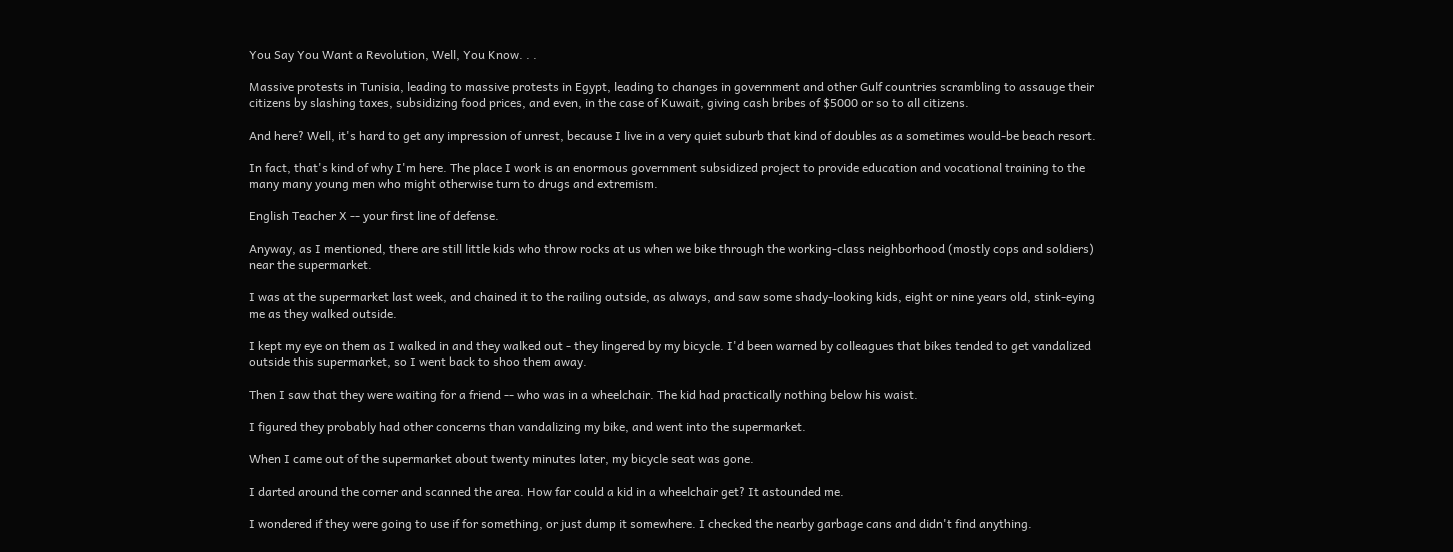You Say You Want a Revolution, Well, You Know. . .

Massive protests in Tunisia, leading to massive protests in Egypt, leading to changes in government and other Gulf countries scrambling to assauge their citizens by slashing taxes, subsidizing food prices, and even, in the case of Kuwait, giving cash bribes of $5000 or so to all citizens.

And here? Well, it's hard to get any impression of unrest, because I live in a very quiet suburb that kind of doubles as a sometimes would-be beach resort.

In fact, that's kind of why I'm here. The place I work is an enormous government subsidized project to provide education and vocational training to the many many young men who might otherwise turn to drugs and extremism.

English Teacher X -- your first line of defense.

Anyway, as I mentioned, there are still little kids who throw rocks at us when we bike through the working-class neighborhood (mostly cops and soldiers) near the supermarket.

I was at the supermarket last week, and chained it to the railing outside, as always, and saw some shady-looking kids, eight or nine years old, stink-eying me as they walked outside.

I kept my eye on them as I walked in and they walked out - they lingered by my bicycle. I'd been warned by colleagues that bikes tended to get vandalized outside this supermarket, so I went back to shoo them away.

Then I saw that they were waiting for a friend -- who was in a wheelchair. The kid had practically nothing below his waist.

I figured they probably had other concerns than vandalizing my bike, and went into the supermarket.

When I came out of the supermarket about twenty minutes later, my bicycle seat was gone.

I darted around the corner and scanned the area. How far could a kid in a wheelchair get? It astounded me.

I wondered if they were going to use if for something, or just dump it somewhere. I checked the nearby garbage cans and didn't find anything.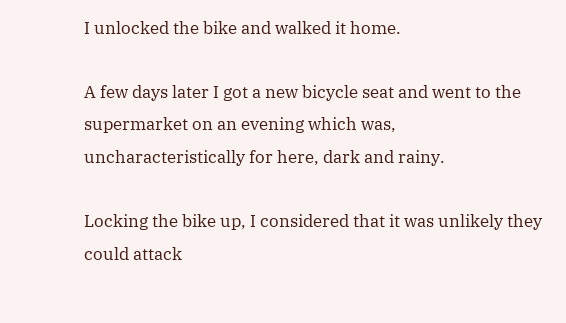I unlocked the bike and walked it home.

A few days later I got a new bicycle seat and went to the supermarket on an evening which was, uncharacteristically for here, dark and rainy.

Locking the bike up, I considered that it was unlikely they could attack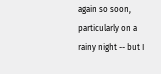again so soon, particularly on a rainy night -- but I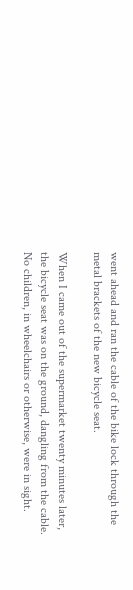went ahead and ran the cable of the bike lock through the metal brackets of the new bicycle seat.

When I came out of the supermarket twenty minutes later, the bicycle seat was on the ground, dangling from the cable. No children, in wheelchairs or otherwise, were in sight.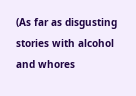(As far as disgusting stories with alcohol and whores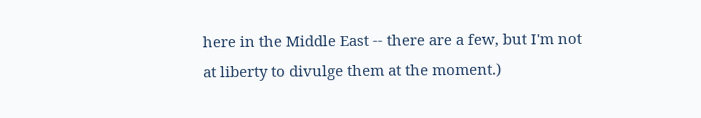here in the Middle East -- there are a few, but I'm not at liberty to divulge them at the moment.)